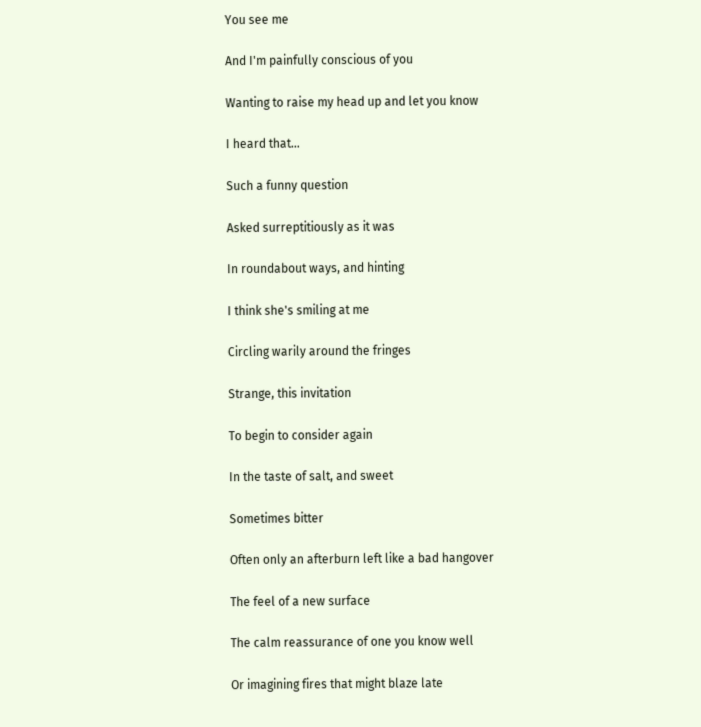You see me

And I'm painfully conscious of you

Wanting to raise my head up and let you know

I heard that…

Such a funny question

Asked surreptitiously as it was

In roundabout ways, and hinting

I think she's smiling at me

Circling warily around the fringes

Strange, this invitation

To begin to consider again

In the taste of salt, and sweet

Sometimes bitter

Often only an afterburn left like a bad hangover

The feel of a new surface

The calm reassurance of one you know well

Or imagining fires that might blaze late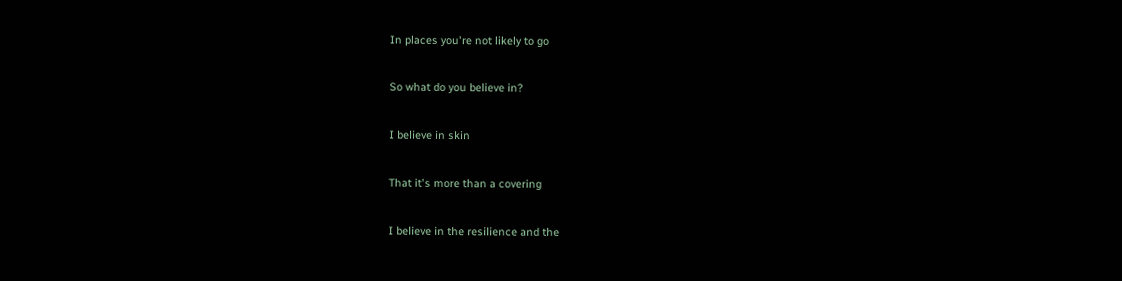In places you're not likely to go

So what do you believe in?

I believe in skin

That it's more than a covering

I believe in the resilience and the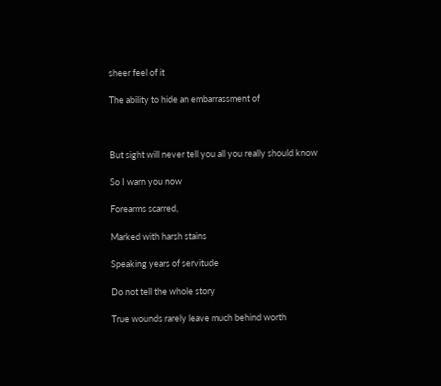sheer feel of it

The ability to hide an embarrassment of



But sight will never tell you all you really should know

So I warn you now

Forearms scarred,

Marked with harsh stains

Speaking years of servitude

Do not tell the whole story

True wounds rarely leave much behind worth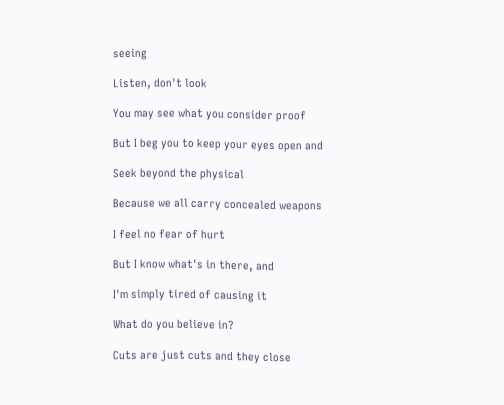seeing

Listen, don't look

You may see what you consider proof

But I beg you to keep your eyes open and

Seek beyond the physical

Because we all carry concealed weapons

I feel no fear of hurt

But I know what's in there, and

I'm simply tired of causing it

What do you believe in?

Cuts are just cuts and they close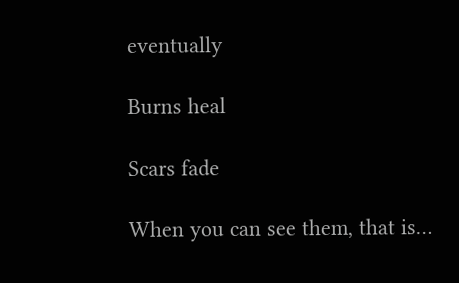eventually

Burns heal

Scars fade

When you can see them, that is…